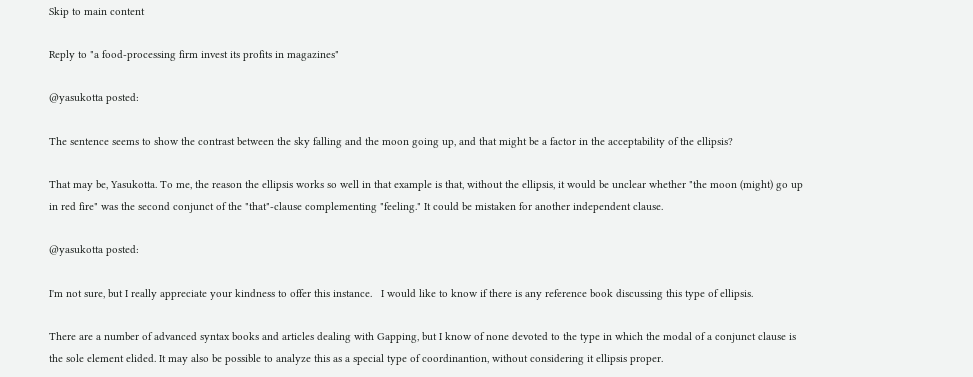Skip to main content

Reply to "a food-processing firm invest its profits in magazines"

@yasukotta posted:

The sentence seems to show the contrast between the sky falling and the moon going up, and that might be a factor in the acceptability of the ellipsis?

That may be, Yasukotta. To me, the reason the ellipsis works so well in that example is that, without the ellipsis, it would be unclear whether "the moon (might) go up in red fire" was the second conjunct of the "that"-clause complementing "feeling." It could be mistaken for another independent clause.

@yasukotta posted:

I'm not sure, but I really appreciate your kindness to offer this instance.   I would like to know if there is any reference book discussing this type of ellipsis.

There are a number of advanced syntax books and articles dealing with Gapping, but I know of none devoted to the type in which the modal of a conjunct clause is the sole element elided. It may also be possible to analyze this as a special type of coordinantion, without considering it ellipsis proper.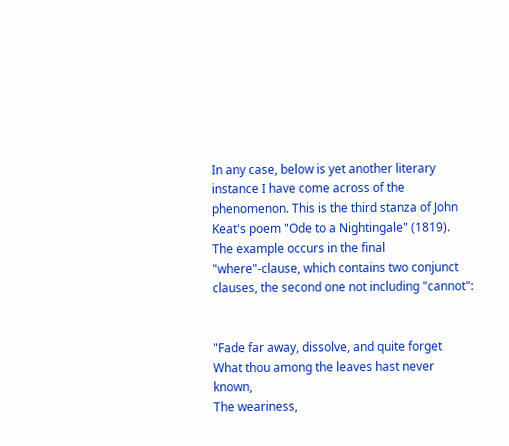In any case, below is yet another literary instance I have come across of the phenomenon. This is the third stanza of John Keat's poem "Ode to a Nightingale" (1819). The example occurs in the final "where"-clause, which contains two conjunct clauses, the second one not including "cannot":


"Fade far away, dissolve, and quite forget
What thou among the leaves hast never known,
The weariness,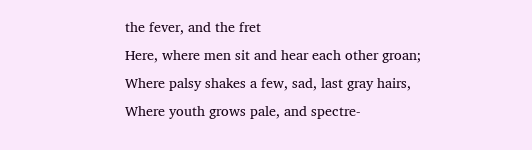the fever, and the fret
Here, where men sit and hear each other groan;
Where palsy shakes a few, sad, last gray hairs,
Where youth grows pale, and spectre-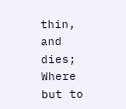thin, and dies;
Where but to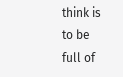think is to be full of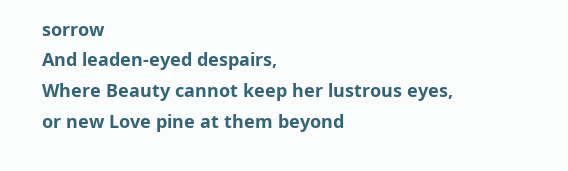sorrow
And leaden-eyed despairs,
Where Beauty cannot keep her lustrous eyes,
or new Love pine at them beyond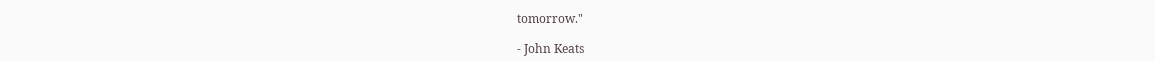tomorrow."

- John Keats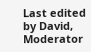Last edited by David, Moderator